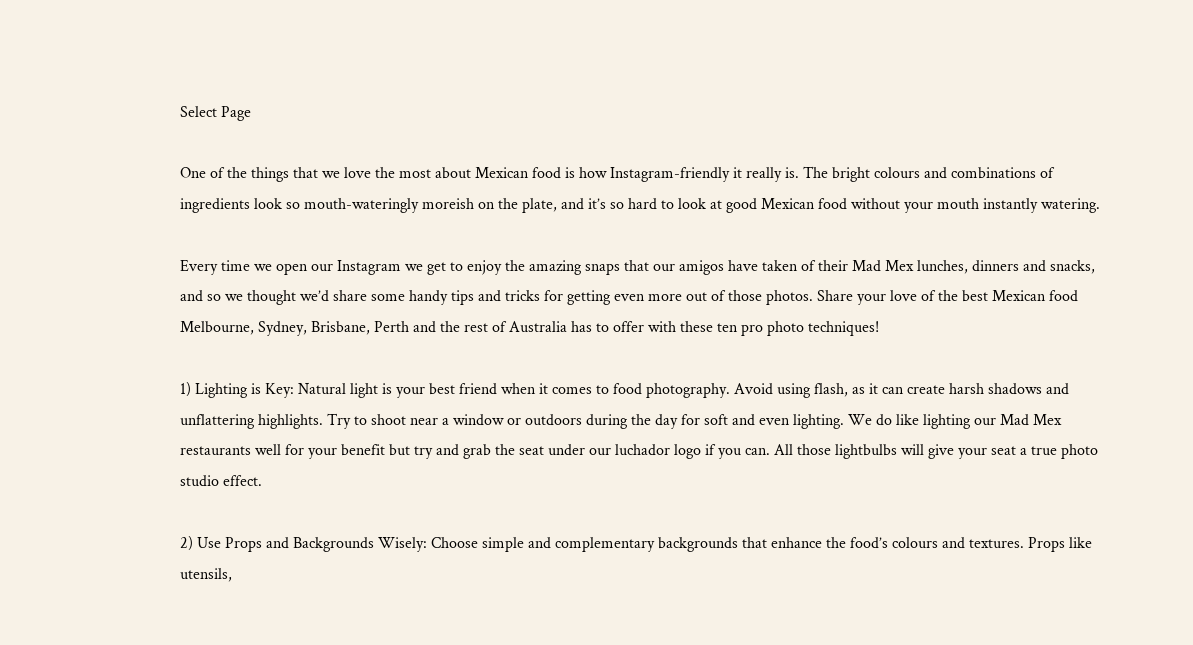Select Page

One of the things that we love the most about Mexican food is how Instagram-friendly it really is. The bright colours and combinations of ingredients look so mouth-wateringly moreish on the plate, and it’s so hard to look at good Mexican food without your mouth instantly watering.

Every time we open our Instagram we get to enjoy the amazing snaps that our amigos have taken of their Mad Mex lunches, dinners and snacks, and so we thought we’d share some handy tips and tricks for getting even more out of those photos. Share your love of the best Mexican food Melbourne, Sydney, Brisbane, Perth and the rest of Australia has to offer with these ten pro photo techniques!

1) Lighting is Key: Natural light is your best friend when it comes to food photography. Avoid using flash, as it can create harsh shadows and unflattering highlights. Try to shoot near a window or outdoors during the day for soft and even lighting. We do like lighting our Mad Mex restaurants well for your benefit but try and grab the seat under our luchador logo if you can. All those lightbulbs will give your seat a true photo studio effect.

2) Use Props and Backgrounds Wisely: Choose simple and complementary backgrounds that enhance the food’s colours and textures. Props like utensils,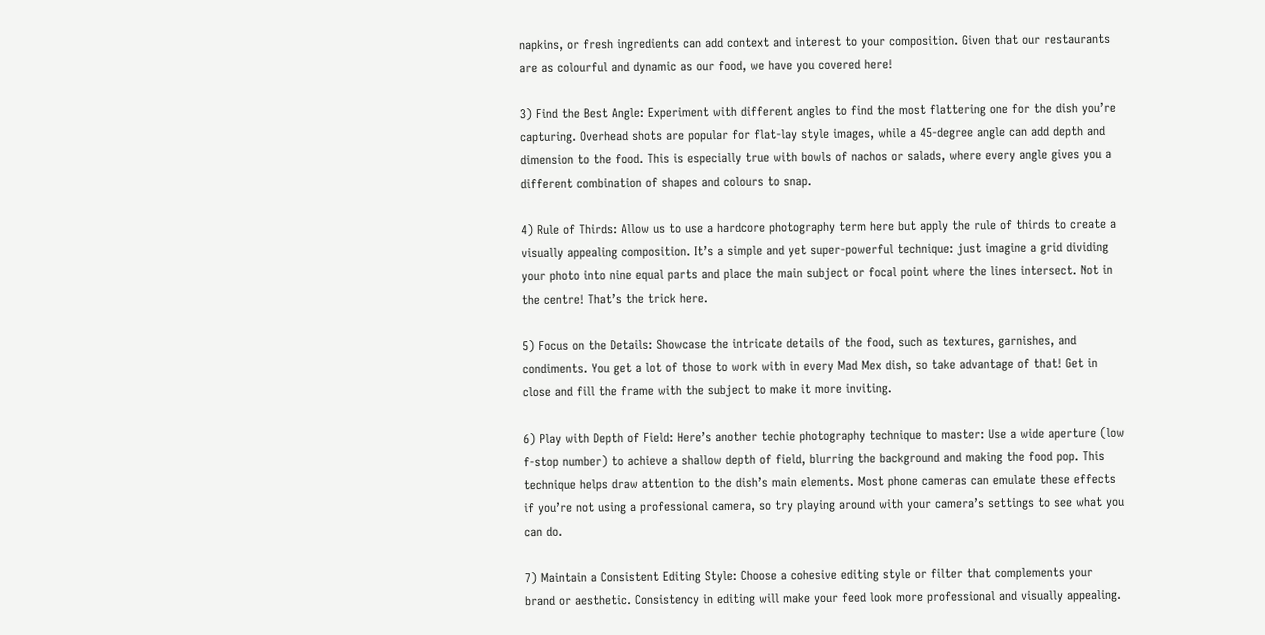napkins, or fresh ingredients can add context and interest to your composition. Given that our restaurants are as colourful and dynamic as our food, we have you covered here!

3) Find the Best Angle: Experiment with different angles to find the most flattering one for the dish you’re capturing. Overhead shots are popular for flat-lay style images, while a 45-degree angle can add depth and dimension to the food. This is especially true with bowls of nachos or salads, where every angle gives you a different combination of shapes and colours to snap.

4) Rule of Thirds: Allow us to use a hardcore photography term here but apply the rule of thirds to create a visually appealing composition. It’s a simple and yet super-powerful technique: just imagine a grid dividing your photo into nine equal parts and place the main subject or focal point where the lines intersect. Not in the centre! That’s the trick here.

5) Focus on the Details: Showcase the intricate details of the food, such as textures, garnishes, and condiments. You get a lot of those to work with in every Mad Mex dish, so take advantage of that! Get in close and fill the frame with the subject to make it more inviting.

6) Play with Depth of Field: Here’s another techie photography technique to master: Use a wide aperture (low f-stop number) to achieve a shallow depth of field, blurring the background and making the food pop. This technique helps draw attention to the dish’s main elements. Most phone cameras can emulate these effects if you’re not using a professional camera, so try playing around with your camera’s settings to see what you can do.

7) Maintain a Consistent Editing Style: Choose a cohesive editing style or filter that complements your brand or aesthetic. Consistency in editing will make your feed look more professional and visually appealing.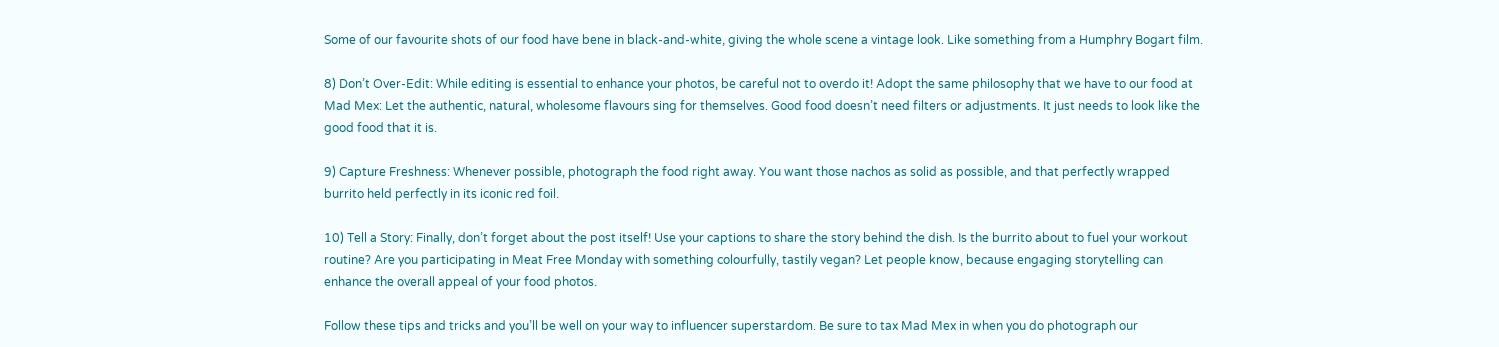Some of our favourite shots of our food have bene in black-and-white, giving the whole scene a vintage look. Like something from a Humphry Bogart film.

8) Don’t Over-Edit: While editing is essential to enhance your photos, be careful not to overdo it! Adopt the same philosophy that we have to our food at Mad Mex: Let the authentic, natural, wholesome flavours sing for themselves. Good food doesn’t need filters or adjustments. It just needs to look like the good food that it is.

9) Capture Freshness: Whenever possible, photograph the food right away. You want those nachos as solid as possible, and that perfectly wrapped burrito held perfectly in its iconic red foil.

10) Tell a Story: Finally, don’t forget about the post itself! Use your captions to share the story behind the dish. Is the burrito about to fuel your workout routine? Are you participating in Meat Free Monday with something colourfully, tastily vegan? Let people know, because engaging storytelling can enhance the overall appeal of your food photos.

Follow these tips and tricks and you’ll be well on your way to influencer superstardom. Be sure to tax Mad Mex in when you do photograph our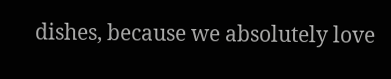dishes, because we absolutely love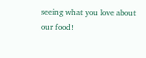seeing what you love about our food!